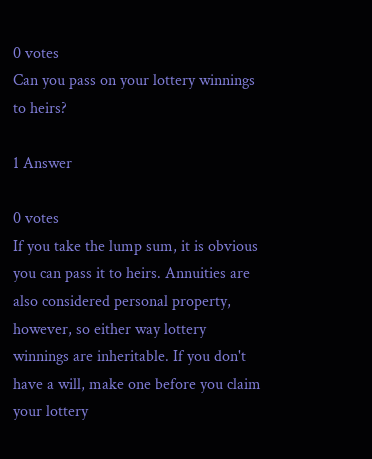0 votes
Can you pass on your lottery winnings to heirs?

1 Answer

0 votes
If you take the lump sum, it is obvious you can pass it to heirs. Annuities are also considered personal property, however, so either way lottery winnings are inheritable. If you don't have a will, make one before you claim your lottery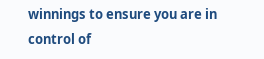winnings to ensure you are in control of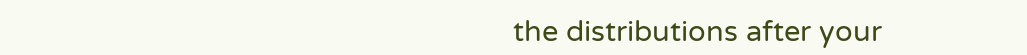the distributions after your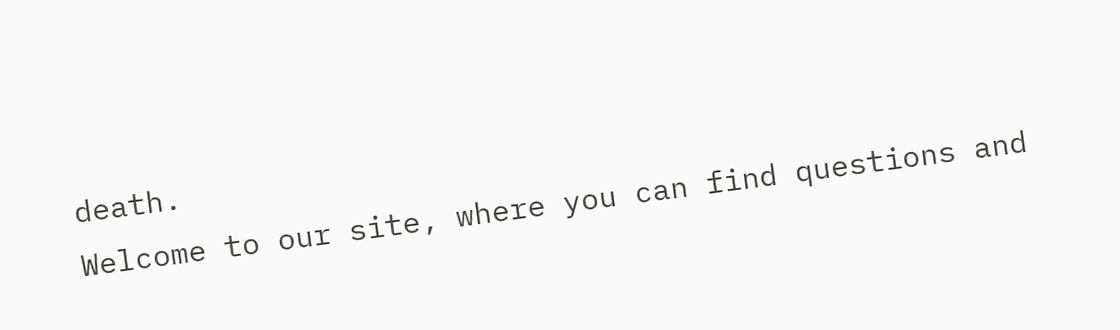death.
Welcome to our site, where you can find questions and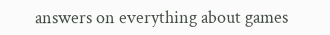answers on everything about games